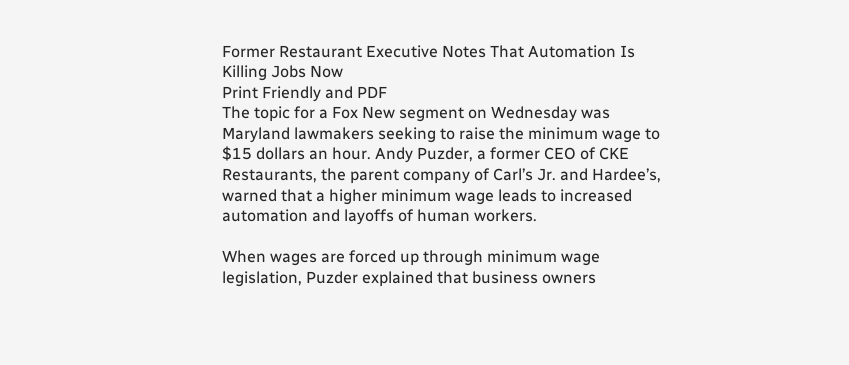Former Restaurant Executive Notes That Automation Is Killing Jobs Now
Print Friendly and PDF
The topic for a Fox New segment on Wednesday was Maryland lawmakers seeking to raise the minimum wage to $15 dollars an hour. Andy Puzder, a former CEO of CKE Restaurants, the parent company of Carl’s Jr. and Hardee’s, warned that a higher minimum wage leads to increased automation and layoffs of human workers.

When wages are forced up through minimum wage legislation, Puzder explained that business owners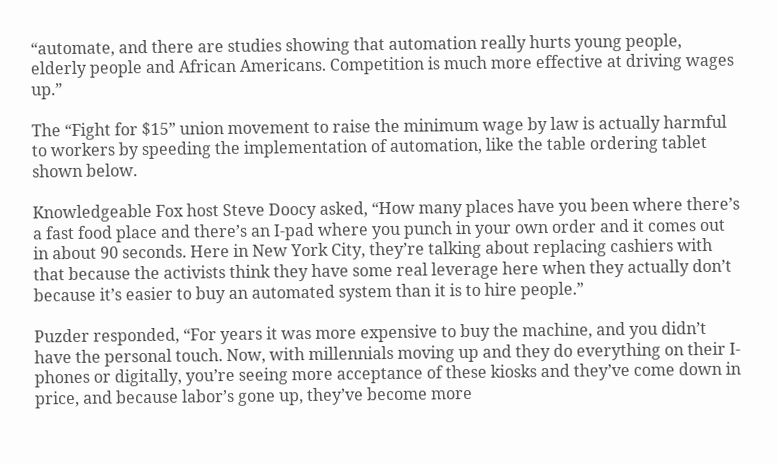“automate, and there are studies showing that automation really hurts young people, elderly people and African Americans. Competition is much more effective at driving wages up.”

The “Fight for $15” union movement to raise the minimum wage by law is actually harmful to workers by speeding the implementation of automation, like the table ordering tablet shown below.

Knowledgeable Fox host Steve Doocy asked, “How many places have you been where there’s a fast food place and there’s an I-pad where you punch in your own order and it comes out in about 90 seconds. Here in New York City, they’re talking about replacing cashiers with that because the activists think they have some real leverage here when they actually don’t because it’s easier to buy an automated system than it is to hire people.”

Puzder responded, “For years it was more expensive to buy the machine, and you didn’t have the personal touch. Now, with millennials moving up and they do everything on their I-phones or digitally, you’re seeing more acceptance of these kiosks and they’ve come down in price, and because labor’s gone up, they’ve become more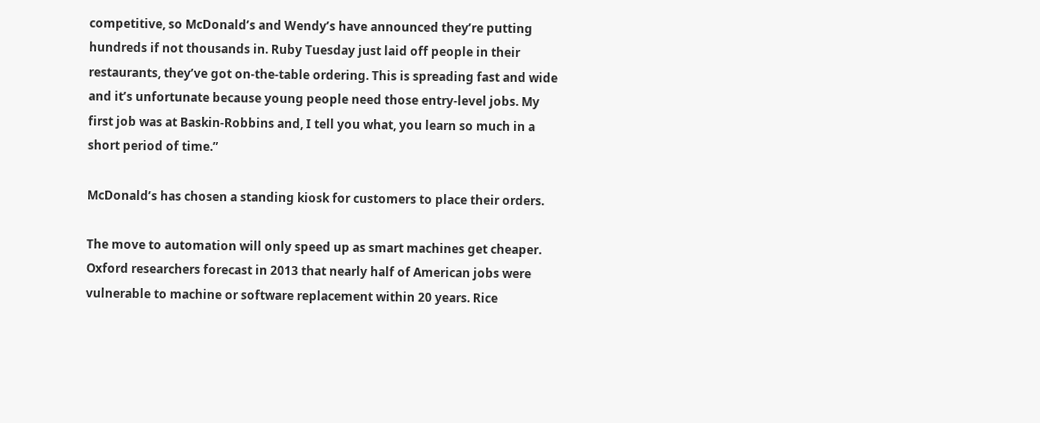competitive, so McDonald’s and Wendy’s have announced they’re putting hundreds if not thousands in. Ruby Tuesday just laid off people in their restaurants, they’ve got on-the-table ordering. This is spreading fast and wide and it’s unfortunate because young people need those entry-level jobs. My first job was at Baskin-Robbins and, I tell you what, you learn so much in a short period of time.”

McDonald’s has chosen a standing kiosk for customers to place their orders.

The move to automation will only speed up as smart machines get cheaper. Oxford researchers forecast in 2013 that nearly half of American jobs were vulnerable to machine or software replacement within 20 years. Rice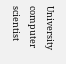University computer scientist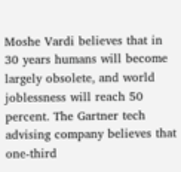Moshe Vardi believes that in 30 years humans will become largely obsolete, and world joblessness will reach 50 percent. The Gartner tech advising company believes that one-third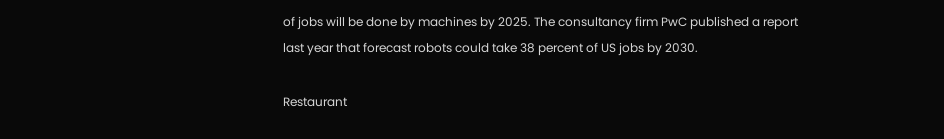of jobs will be done by machines by 2025. The consultancy firm PwC published a report last year that forecast robots could take 38 percent of US jobs by 2030.

Restaurant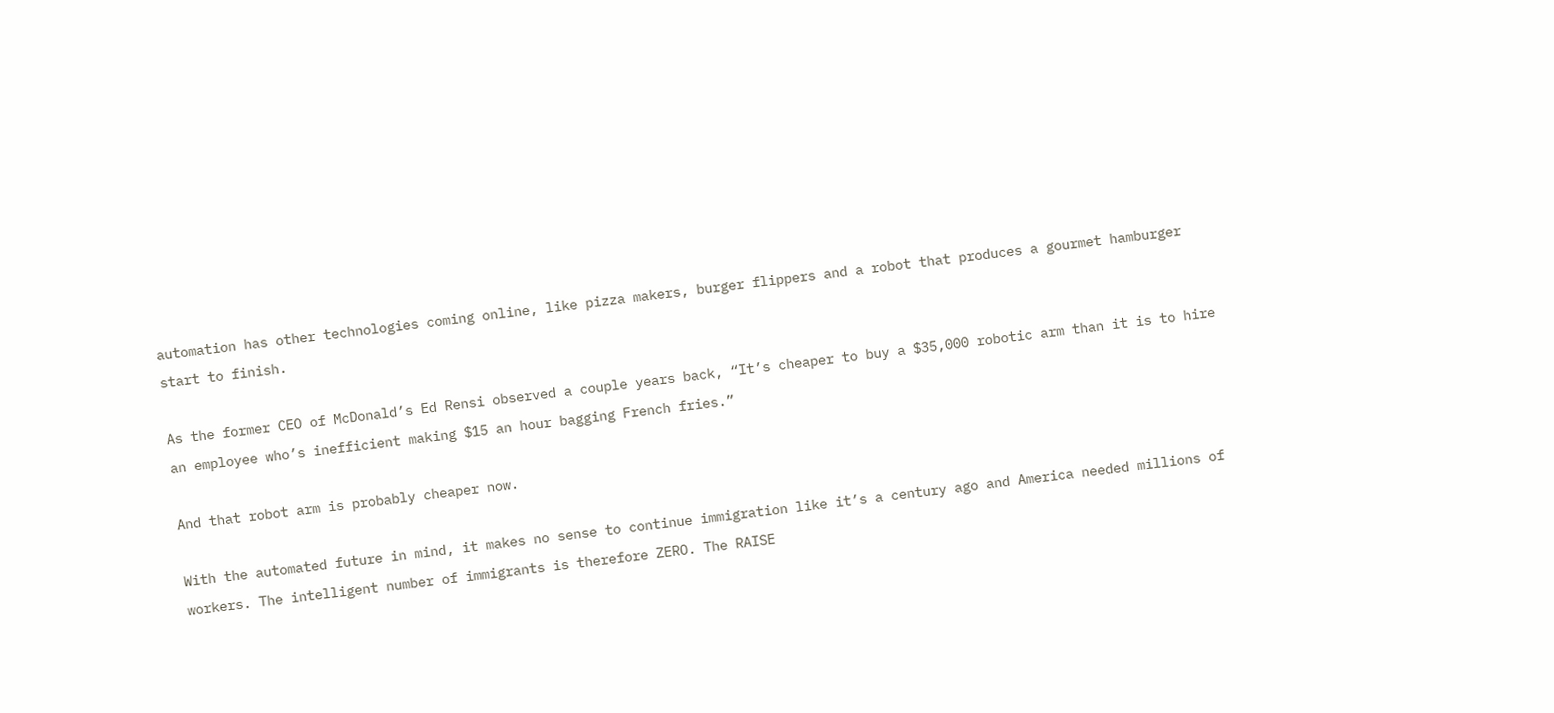automation has other technologies coming online, like pizza makers, burger flippers and a robot that produces a gourmet hamburger start to finish.

As the former CEO of McDonald’s Ed Rensi observed a couple years back, “It’s cheaper to buy a $35,000 robotic arm than it is to hire an employee who’s inefficient making $15 an hour bagging French fries.”

And that robot arm is probably cheaper now.

With the automated future in mind, it makes no sense to continue immigration like it’s a century ago and America needed millions of workers. The intelligent number of immigrants is therefore ZERO. The RAISE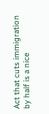Act that cuts immigration by half is a nice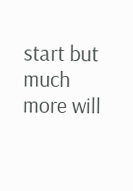start but much more will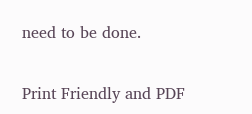need to be done.

Print Friendly and PDF